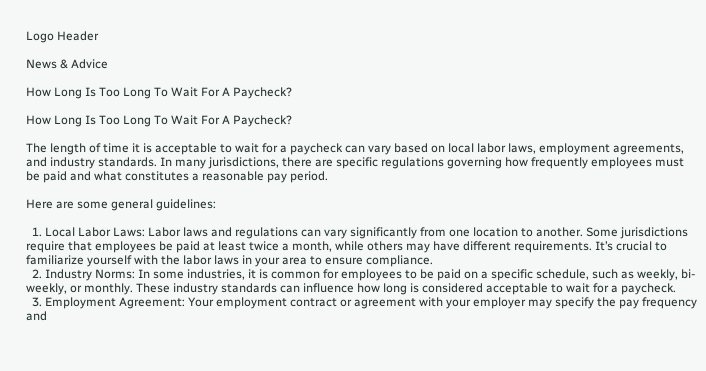Logo Header

News & Advice

How Long Is Too Long To Wait For A Paycheck?

How Long Is Too Long To Wait For A Paycheck?

The length of time it is acceptable to wait for a paycheck can vary based on local labor laws, employment agreements, and industry standards. In many jurisdictions, there are specific regulations governing how frequently employees must be paid and what constitutes a reasonable pay period.

Here are some general guidelines:

  1. Local Labor Laws: Labor laws and regulations can vary significantly from one location to another. Some jurisdictions require that employees be paid at least twice a month, while others may have different requirements. It’s crucial to familiarize yourself with the labor laws in your area to ensure compliance.
  2. Industry Norms: In some industries, it is common for employees to be paid on a specific schedule, such as weekly, bi-weekly, or monthly. These industry standards can influence how long is considered acceptable to wait for a paycheck.
  3. Employment Agreement: Your employment contract or agreement with your employer may specify the pay frequency and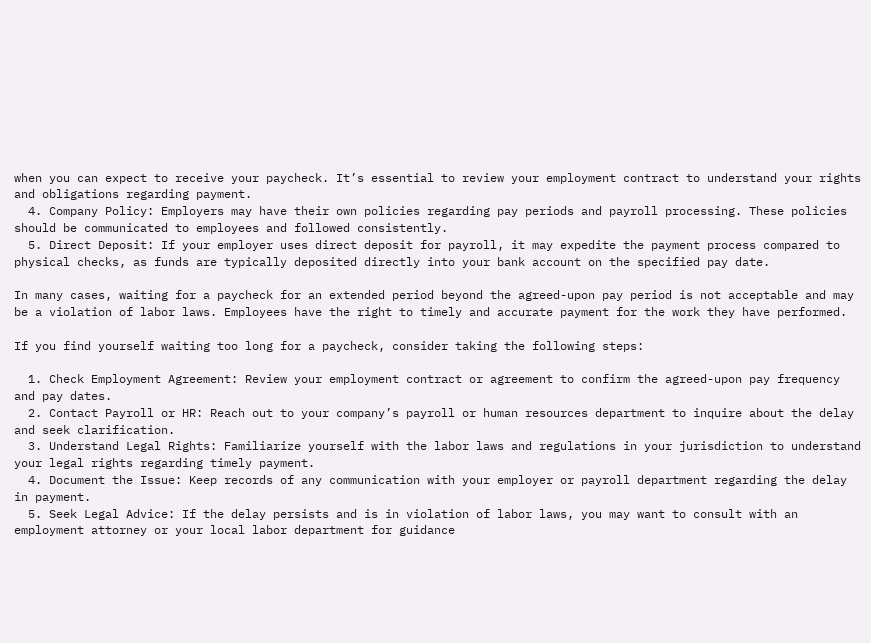when you can expect to receive your paycheck. It’s essential to review your employment contract to understand your rights and obligations regarding payment.
  4. Company Policy: Employers may have their own policies regarding pay periods and payroll processing. These policies should be communicated to employees and followed consistently.
  5. Direct Deposit: If your employer uses direct deposit for payroll, it may expedite the payment process compared to physical checks, as funds are typically deposited directly into your bank account on the specified pay date.

In many cases, waiting for a paycheck for an extended period beyond the agreed-upon pay period is not acceptable and may be a violation of labor laws. Employees have the right to timely and accurate payment for the work they have performed.

If you find yourself waiting too long for a paycheck, consider taking the following steps:

  1. Check Employment Agreement: Review your employment contract or agreement to confirm the agreed-upon pay frequency and pay dates.
  2. Contact Payroll or HR: Reach out to your company’s payroll or human resources department to inquire about the delay and seek clarification.
  3. Understand Legal Rights: Familiarize yourself with the labor laws and regulations in your jurisdiction to understand your legal rights regarding timely payment.
  4. Document the Issue: Keep records of any communication with your employer or payroll department regarding the delay in payment.
  5. Seek Legal Advice: If the delay persists and is in violation of labor laws, you may want to consult with an employment attorney or your local labor department for guidance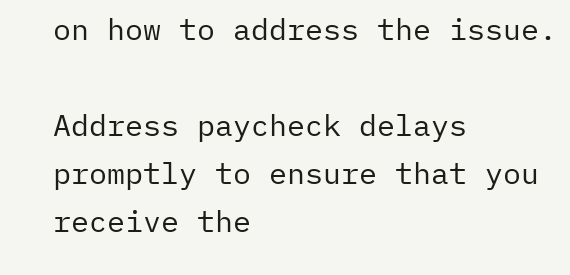on how to address the issue.

Address paycheck delays promptly to ensure that you receive the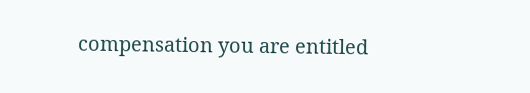compensation you are entitled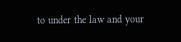to under the law and your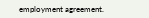employment agreement.